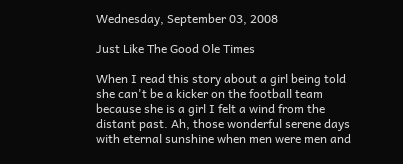Wednesday, September 03, 2008

Just Like The Good Ole Times

When I read this story about a girl being told she can't be a kicker on the football team because she is a girl I felt a wind from the distant past. Ah, those wonderful serene days with eternal sunshine when men were men and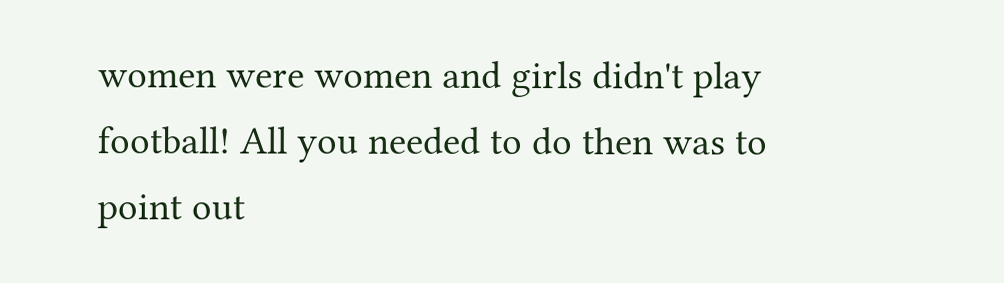women were women and girls didn't play football! All you needed to do then was to point out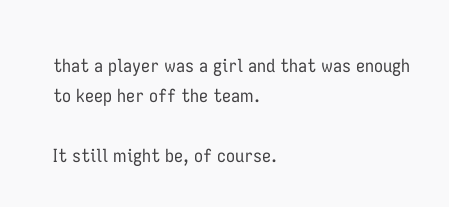that a player was a girl and that was enough to keep her off the team.

It still might be, of course.